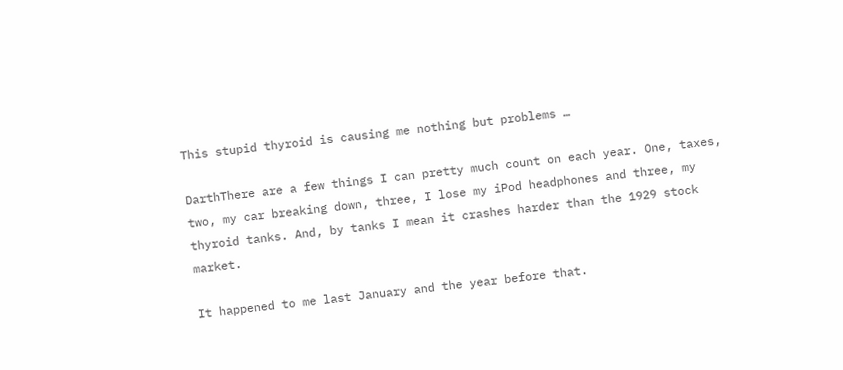This stupid thyroid is causing me nothing but problems …

DarthThere are a few things I can pretty much count on each year. One, taxes, two, my car breaking down, three, I lose my iPod headphones and three, my thyroid tanks. And, by tanks I mean it crashes harder than the 1929 stock market.

It happened to me last January and the year before that.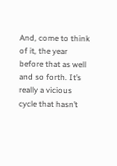And, come to think of it, the year before that as well and so forth. It’s really a vicious cycle that hasn’t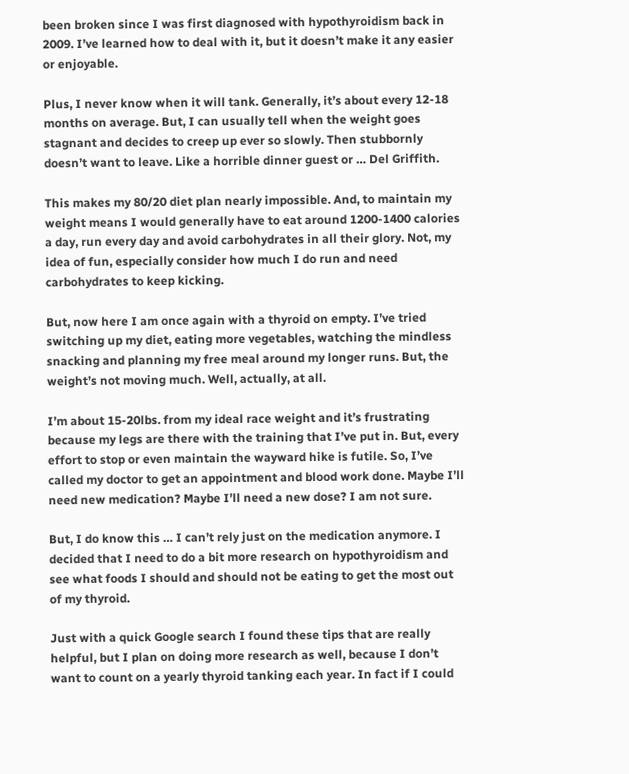been broken since I was first diagnosed with hypothyroidism back in 2009. I’ve learned how to deal with it, but it doesn’t make it any easier or enjoyable.

Plus, I never know when it will tank. Generally, it’s about every 12-18 months on average. But, I can usually tell when the weight goes stagnant and decides to creep up ever so slowly. Then stubbornly doesn’t want to leave. Like a horrible dinner guest or … Del Griffith.

This makes my 80/20 diet plan nearly impossible. And, to maintain my weight means I would generally have to eat around 1200-1400 calories a day, run every day and avoid carbohydrates in all their glory. Not, my idea of fun, especially consider how much I do run and need carbohydrates to keep kicking.

But, now here I am once again with a thyroid on empty. I’ve tried switching up my diet, eating more vegetables, watching the mindless snacking and planning my free meal around my longer runs. But, the weight’s not moving much. Well, actually, at all.

I’m about 15-20lbs. from my ideal race weight and it’s frustrating because my legs are there with the training that I’ve put in. But, every effort to stop or even maintain the wayward hike is futile. So, I’ve called my doctor to get an appointment and blood work done. Maybe I’ll need new medication? Maybe I’ll need a new dose? I am not sure.

But, I do know this … I can’t rely just on the medication anymore. I decided that I need to do a bit more research on hypothyroidism and see what foods I should and should not be eating to get the most out of my thyroid.

Just with a quick Google search I found these tips that are really helpful, but I plan on doing more research as well, because I don’t want to count on a yearly thyroid tanking each year. In fact if I could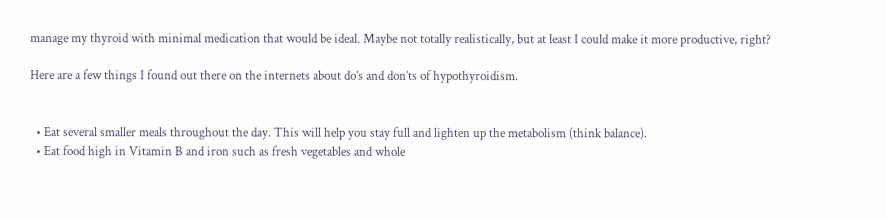manage my thyroid with minimal medication that would be ideal. Maybe not totally realistically, but at least I could make it more productive, right?

Here are a few things I found out there on the internets about do’s and don’ts of hypothyroidism.


  • Eat several smaller meals throughout the day. This will help you stay full and lighten up the metabolism (think balance).
  • Eat food high in Vitamin B and iron such as fresh vegetables and whole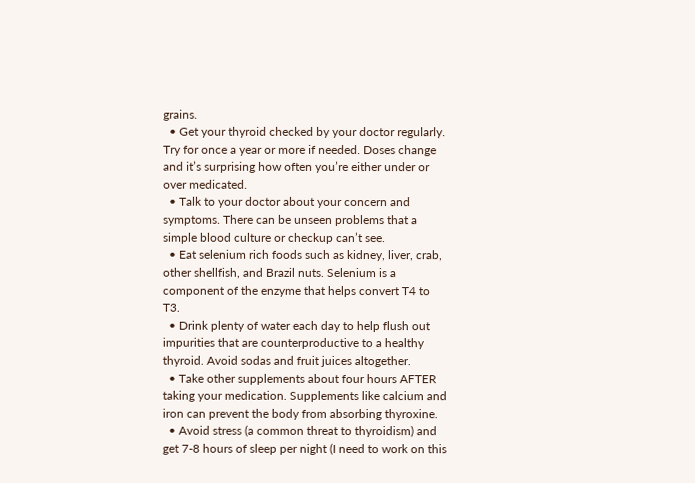grains.
  • Get your thyroid checked by your doctor regularly. Try for once a year or more if needed. Doses change and it’s surprising how often you’re either under or over medicated.
  • Talk to your doctor about your concern and symptoms. There can be unseen problems that a simple blood culture or checkup can’t see.
  • Eat selenium rich foods such as kidney, liver, crab, other shellfish, and Brazil nuts. Selenium is a component of the enzyme that helps convert T4 to T3.
  • Drink plenty of water each day to help flush out impurities that are counterproductive to a healthy thyroid. Avoid sodas and fruit juices altogether.
  • Take other supplements about four hours AFTER taking your medication. Supplements like calcium and iron can prevent the body from absorbing thyroxine.
  • Avoid stress (a common threat to thyroidism) and get 7-8 hours of sleep per night (I need to work on this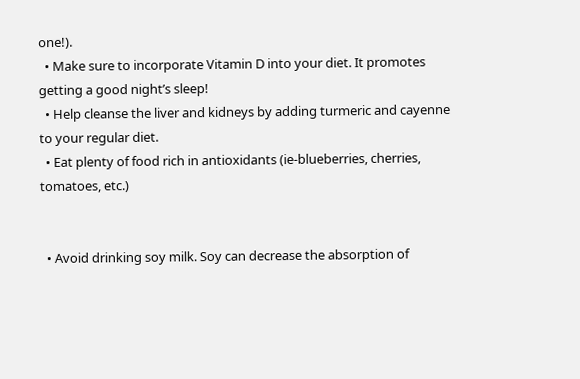one!).
  • Make sure to incorporate Vitamin D into your diet. It promotes getting a good night’s sleep!
  • Help cleanse the liver and kidneys by adding turmeric and cayenne to your regular diet.
  • Eat plenty of food rich in antioxidants (ie-blueberries, cherries, tomatoes, etc.)


  • Avoid drinking soy milk. Soy can decrease the absorption of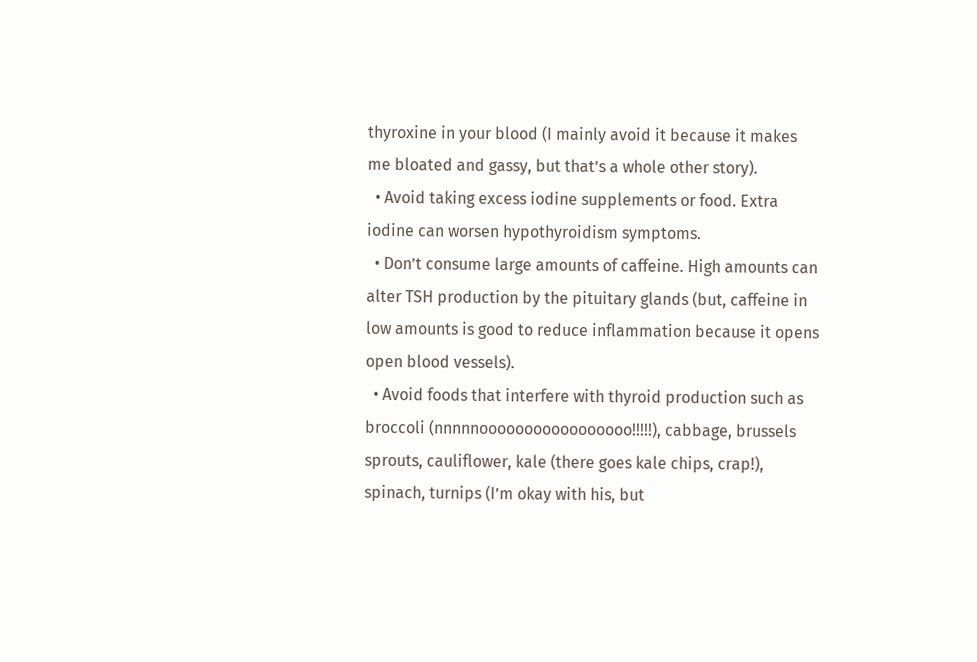thyroxine in your blood (I mainly avoid it because it makes me bloated and gassy, but that’s a whole other story).
  • Avoid taking excess iodine supplements or food. Extra iodine can worsen hypothyroidism symptoms.
  • Don’t consume large amounts of caffeine. High amounts can alter TSH production by the pituitary glands (but, caffeine in low amounts is good to reduce inflammation because it opens open blood vessels).
  • Avoid foods that interfere with thyroid production such as broccoli (nnnnnooooooooooooooooo!!!!!), cabbage, brussels sprouts, cauliflower, kale (there goes kale chips, crap!), spinach, turnips (I’m okay with his, but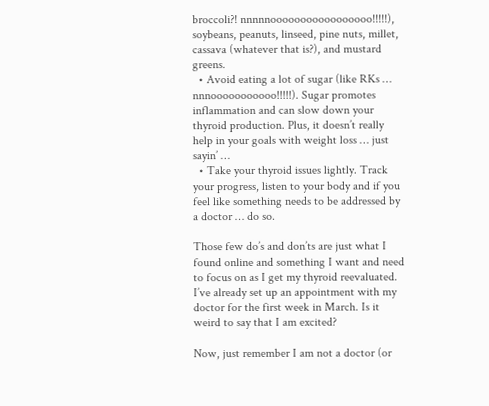broccoli?! nnnnnooooooooooooooooo!!!!!), soybeans, peanuts, linseed, pine nuts, millet, cassava (whatever that is?), and mustard greens.
  • Avoid eating a lot of sugar (like RKs … nnnooooooooooo!!!!!). Sugar promotes inflammation and can slow down your thyroid production. Plus, it doesn’t really help in your goals with weight loss … just sayin’ …
  • Take your thyroid issues lightly. Track your progress, listen to your body and if you feel like something needs to be addressed by a doctor … do so.

Those few do’s and don’ts are just what I found online and something I want and need to focus on as I get my thyroid reevaluated. I’ve already set up an appointment with my doctor for the first week in March. Is it weird to say that I am excited?

Now, just remember I am not a doctor (or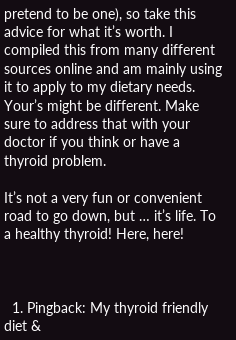pretend to be one), so take this advice for what it’s worth. I compiled this from many different sources online and am mainly using it to apply to my dietary needs. Your’s might be different. Make sure to address that with your doctor if you think or have a thyroid problem.

It’s not a very fun or convenient road to go down, but … it’s life. To a healthy thyroid! Here, here!



  1. Pingback: My thyroid friendly diet &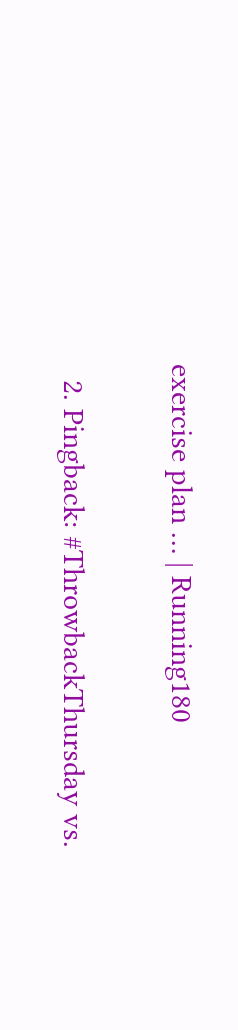exercise plan … | Running180

  2. Pingback: #ThrowbackThursday vs.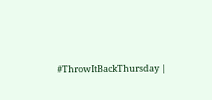#ThrowItBackThursday |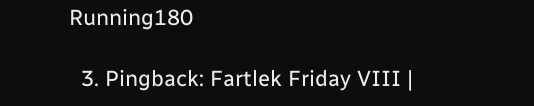Running180

  3. Pingback: Fartlek Friday VIII |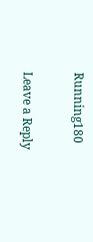Running180

Leave a Reply